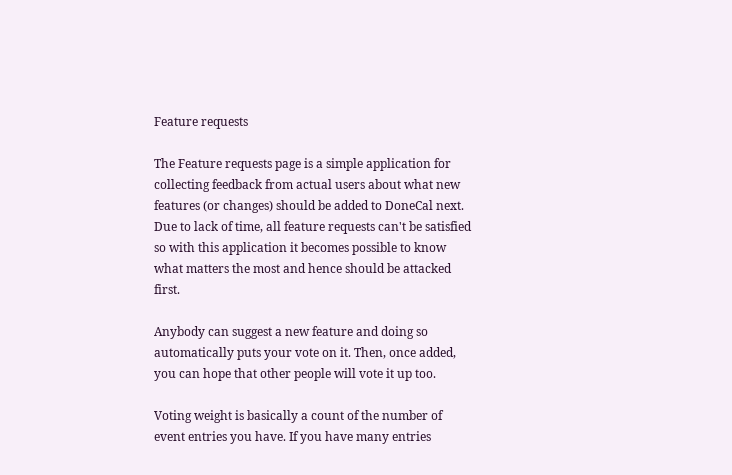Feature requests

The Feature requests page is a simple application for collecting feedback from actual users about what new features (or changes) should be added to DoneCal next. Due to lack of time, all feature requests can't be satisfied so with this application it becomes possible to know what matters the most and hence should be attacked first.

Anybody can suggest a new feature and doing so automatically puts your vote on it. Then, once added, you can hope that other people will vote it up too.

Voting weight is basically a count of the number of event entries you have. If you have many entries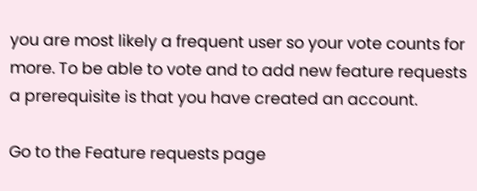you are most likely a frequent user so your vote counts for more. To be able to vote and to add new feature requests a prerequisite is that you have created an account.

Go to the Feature requests page